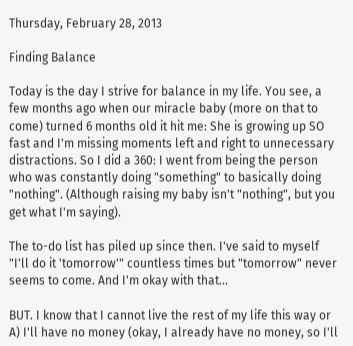Thursday, February 28, 2013

Finding Balance

Today is the day I strive for balance in my life. You see, a few months ago when our miracle baby (more on that to come) turned 6 months old it hit me: She is growing up SO fast and I'm missing moments left and right to unnecessary distractions. So I did a 360: I went from being the person who was constantly doing "something" to basically doing "nothing". (Although raising my baby isn't "nothing", but you get what I'm saying).

The to-do list has piled up since then. I've said to myself "I'll do it 'tomorrow'" countless times but "tomorrow" never seems to come. And I'm okay with that...

BUT. I know that I cannot live the rest of my life this way or
A) I'll have no money (okay, I already have no money, so I'll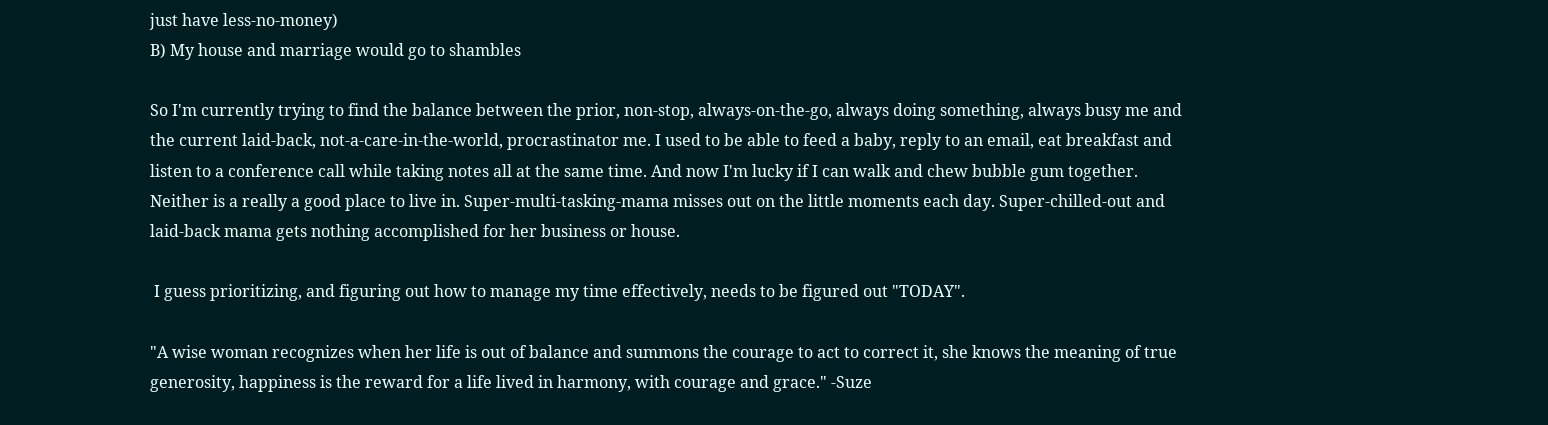just have less-no-money)
B) My house and marriage would go to shambles

So I'm currently trying to find the balance between the prior, non-stop, always-on-the-go, always doing something, always busy me and the current laid-back, not-a-care-in-the-world, procrastinator me. I used to be able to feed a baby, reply to an email, eat breakfast and listen to a conference call while taking notes all at the same time. And now I'm lucky if I can walk and chew bubble gum together. Neither is a really a good place to live in. Super-multi-tasking-mama misses out on the little moments each day. Super-chilled-out and laid-back mama gets nothing accomplished for her business or house.

 I guess prioritizing, and figuring out how to manage my time effectively, needs to be figured out "TODAY".

"A wise woman recognizes when her life is out of balance and summons the courage to act to correct it, she knows the meaning of true generosity, happiness is the reward for a life lived in harmony, with courage and grace." -Suze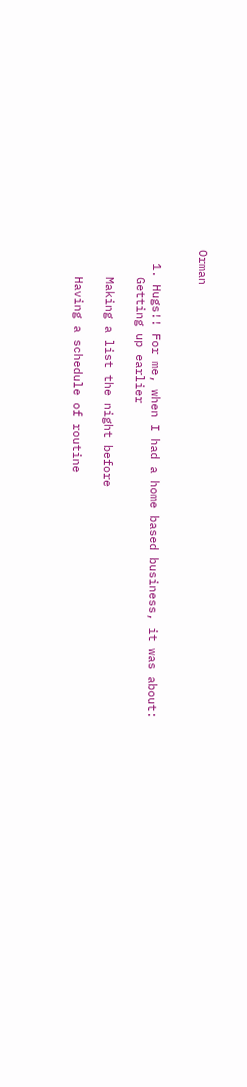Orman


  1. Hugs!! For me, when I had a home based business, it was about:
    Getting up earlier

    Making a list the night before

    Having a schedule of routine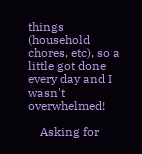things (household chores, etc), so a little got done every day and I wasn't overwhelmed!

    Asking for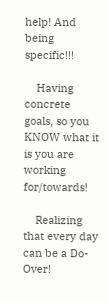help! And being specific!!!

    Having concrete goals, so you KNOW what it is you are working for/towards!

    Realizing that every day can be a Do-Over!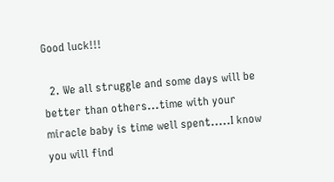Good luck!!!

  2. We all struggle and some days will be better than others...time with your miracle baby is time well spent.....I know you will find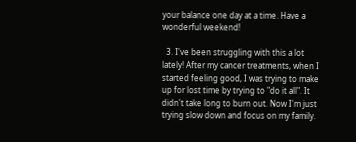your balance one day at a time. Have a wonderful weekend!

  3. I've been struggling with this a lot lately! After my cancer treatments, when I started feeling good, I was trying to make up for lost time by trying to "do it all". It didn't take long to burn out. Now I'm just trying slow down and focus on my family.